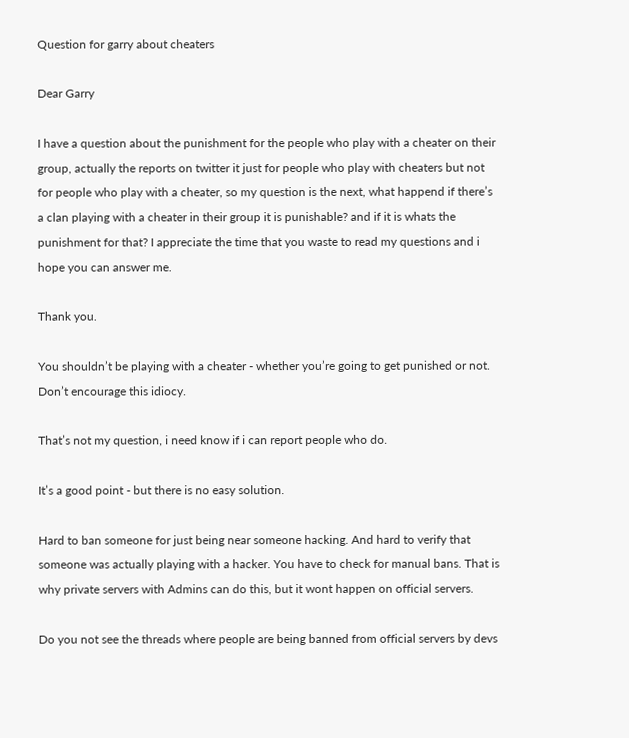Question for garry about cheaters

Dear Garry

I have a question about the punishment for the people who play with a cheater on their group, actually the reports on twitter it just for people who play with cheaters but not for people who play with a cheater, so my question is the next, what happend if there’s a clan playing with a cheater in their group it is punishable? and if it is whats the punishment for that? I appreciate the time that you waste to read my questions and i hope you can answer me.

Thank you.

You shouldn’t be playing with a cheater - whether you’re going to get punished or not. Don’t encourage this idiocy.

That’s not my question, i need know if i can report people who do.

It’s a good point - but there is no easy solution.

Hard to ban someone for just being near someone hacking. And hard to verify that someone was actually playing with a hacker. You have to check for manual bans. That is why private servers with Admins can do this, but it wont happen on official servers.

Do you not see the threads where people are being banned from official servers by devs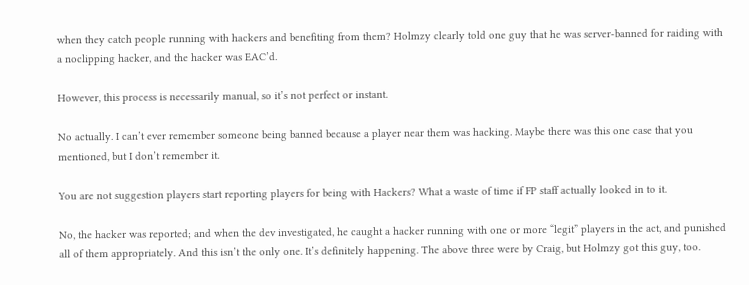when they catch people running with hackers and benefiting from them? Holmzy clearly told one guy that he was server-banned for raiding with a noclipping hacker, and the hacker was EAC’d.

However, this process is necessarily manual, so it’s not perfect or instant.

No actually. I can’t ever remember someone being banned because a player near them was hacking. Maybe there was this one case that you mentioned, but I don’t remember it.

You are not suggestion players start reporting players for being with Hackers? What a waste of time if FP staff actually looked in to it.

No, the hacker was reported; and when the dev investigated, he caught a hacker running with one or more “legit” players in the act, and punished all of them appropriately. And this isn’t the only one. It’s definitely happening. The above three were by Craig, but Holmzy got this guy, too.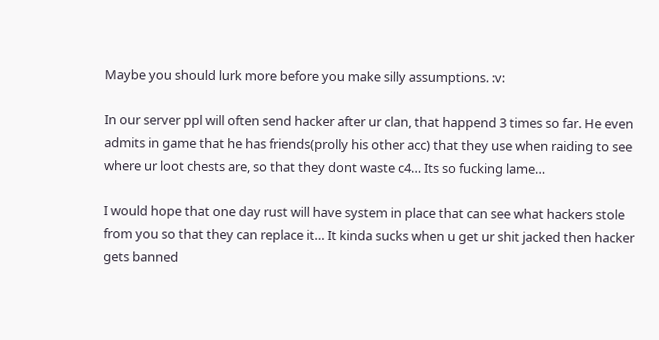Maybe you should lurk more before you make silly assumptions. :v:

In our server ppl will often send hacker after ur clan, that happend 3 times so far. He even admits in game that he has friends(prolly his other acc) that they use when raiding to see where ur loot chests are, so that they dont waste c4… Its so fucking lame…

I would hope that one day rust will have system in place that can see what hackers stole from you so that they can replace it… It kinda sucks when u get ur shit jacked then hacker gets banned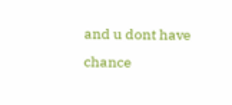and u dont have chance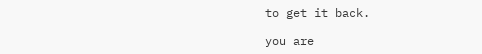to get it back.

you are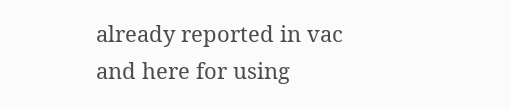already reported in vac and here for using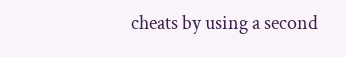cheats by using a second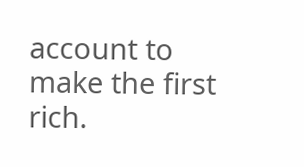account to make the first rich.